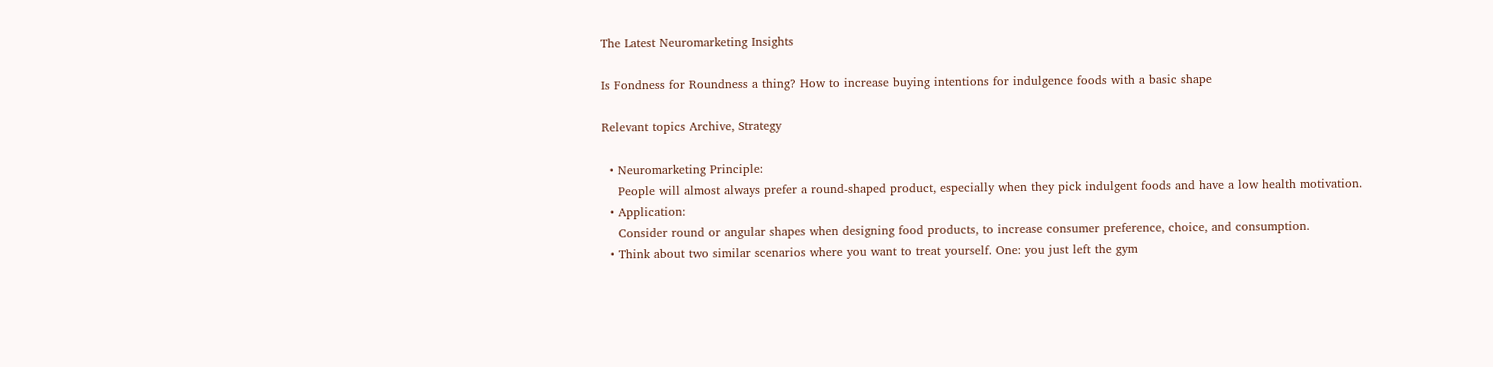The Latest Neuromarketing Insights

Is Fondness for Roundness a thing? How to increase buying intentions for indulgence foods with a basic shape

Relevant topics Archive, Strategy

  • Neuromarketing Principle:
    People will almost always prefer a round-shaped product, especially when they pick indulgent foods and have a low health motivation.
  • Application:
    Consider round or angular shapes when designing food products, to increase consumer preference, choice, and consumption.
  • Think about two similar scenarios where you want to treat yourself. One: you just left the gym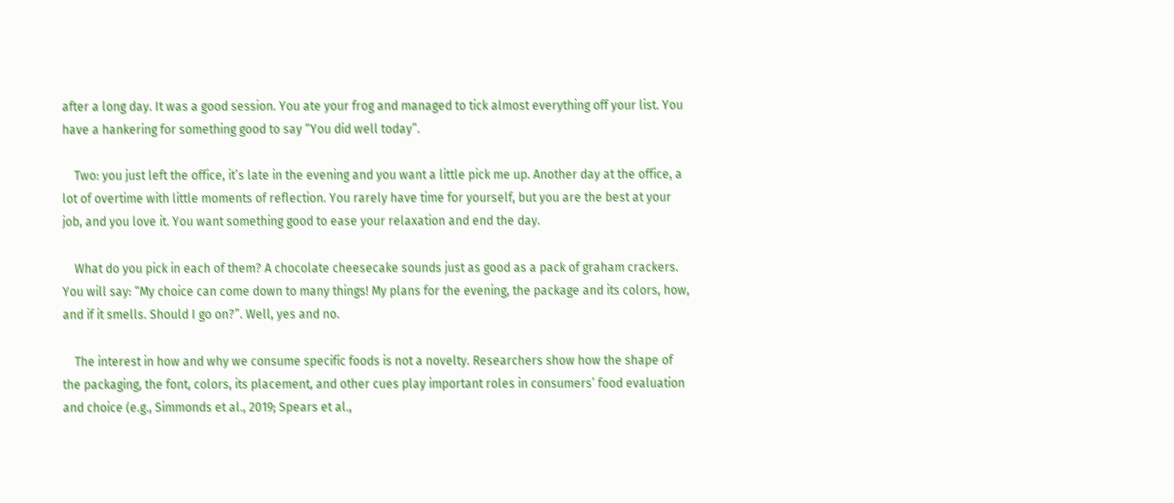after a long day. It was a good session. You ate your frog and managed to tick almost everything off your list. You have a hankering for something good to say “You did well today”.

    Two: you just left the office, it’s late in the evening and you want a little pick me up. Another day at the office, a lot of overtime with little moments of reflection. You rarely have time for yourself, but you are the best at your job, and you love it. You want something good to ease your relaxation and end the day.

    What do you pick in each of them? A chocolate cheesecake sounds just as good as a pack of graham crackers. You will say: “My choice can come down to many things! My plans for the evening, the package and its colors, how, and if it smells. Should I go on?”. Well, yes and no.

    The interest in how and why we consume specific foods is not a novelty. Researchers show how the shape of the packaging, the font, colors, its placement, and other cues play important roles in consumers’ food evaluation and choice (e.g., Simmonds et al., 2019; Spears et al.,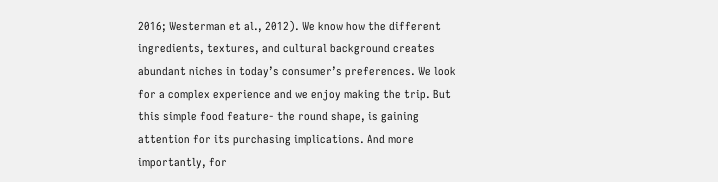2016; Westerman et al., 2012). We know how the different ingredients, textures, and cultural background creates abundant niches in today’s consumer’s preferences. We look for a complex experience and we enjoy making the trip. But this simple food feature- the round shape, is gaining attention for its purchasing implications. And more importantly, for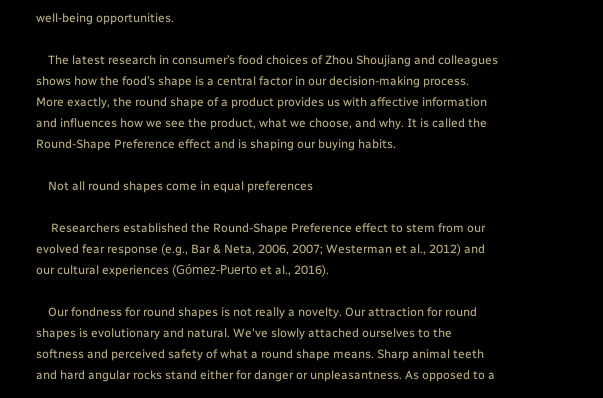well-being opportunities.

    The latest research in consumer’s food choices of Zhou Shoujiang and colleagues shows how the food’s shape is a central factor in our decision-making process. More exactly, the round shape of a product provides us with affective information and influences how we see the product, what we choose, and why. It is called the Round-Shape Preference effect and is shaping our buying habits.

    Not all round shapes come in equal preferences

     Researchers established the Round-Shape Preference effect to stem from our evolved fear response (e.g., Bar & Neta, 2006, 2007; Westerman et al., 2012) and our cultural experiences (Gómez-Puerto et al., 2016).

    Our fondness for round shapes is not really a novelty. Our attraction for round shapes is evolutionary and natural. We've slowly attached ourselves to the softness and perceived safety of what a round shape means. Sharp animal teeth and hard angular rocks stand either for danger or unpleasantness. As opposed to a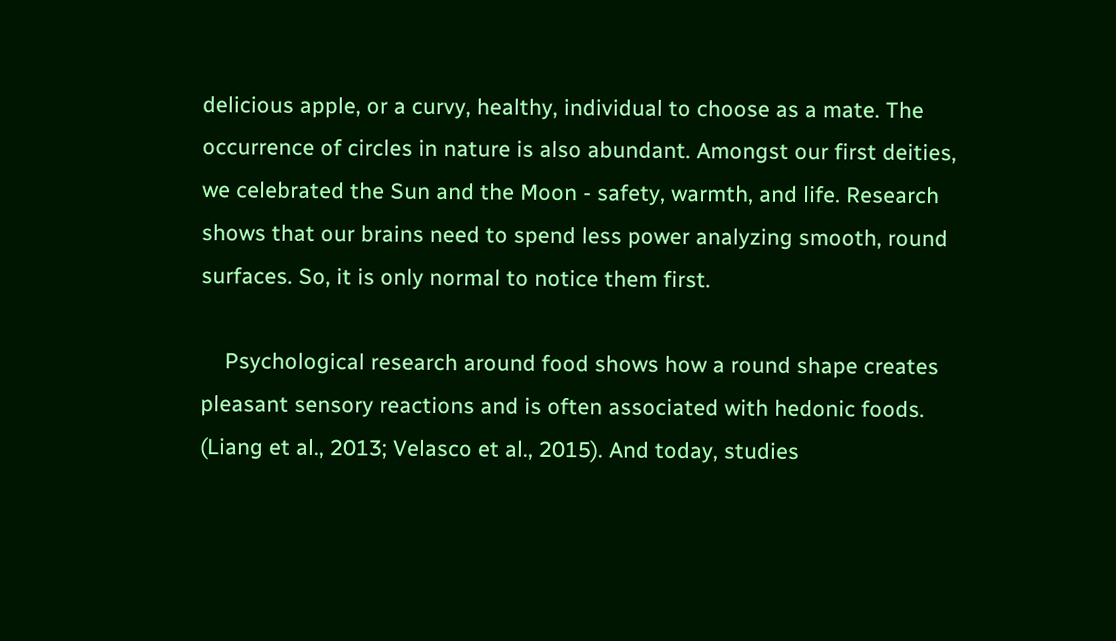delicious apple, or a curvy, healthy, individual to choose as a mate. The occurrence of circles in nature is also abundant. Amongst our first deities, we celebrated the Sun and the Moon - safety, warmth, and life. Research shows that our brains need to spend less power analyzing smooth, round surfaces. So, it is only normal to notice them first.

    Psychological research around food shows how a round shape creates pleasant sensory reactions and is often associated with hedonic foods. (Liang et al., 2013; Velasco et al., 2015). And today, studies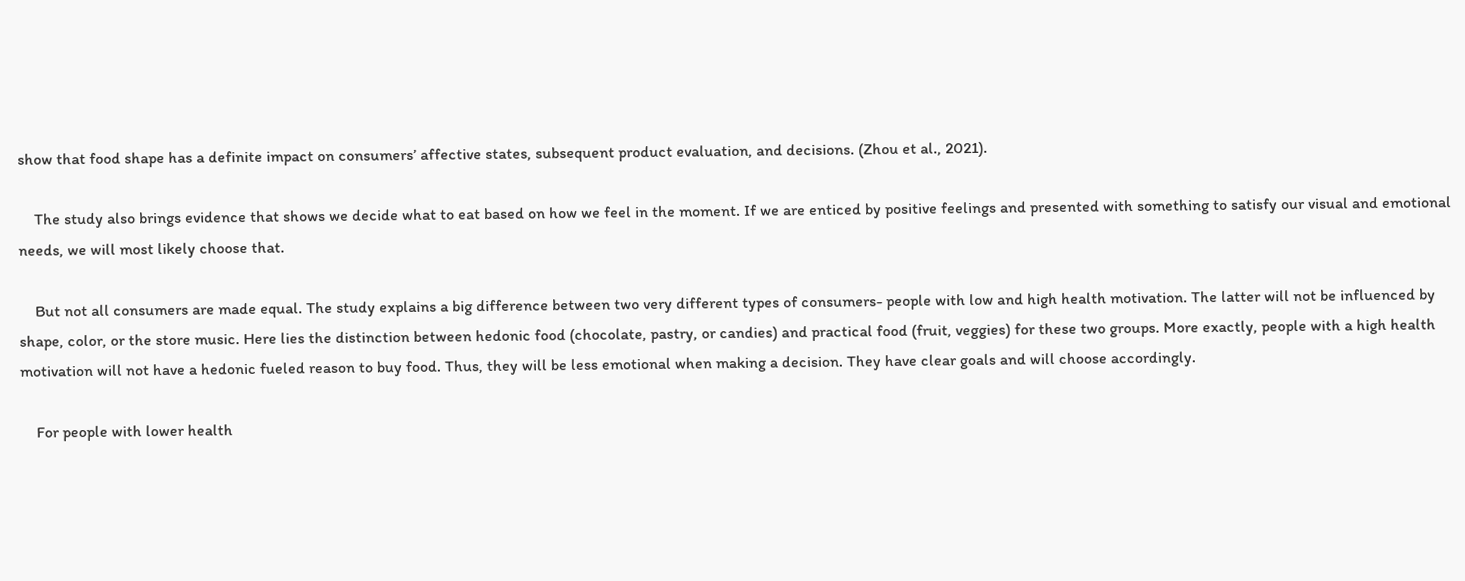show that food shape has a definite impact on consumers’ affective states, subsequent product evaluation, and decisions. (Zhou et al., 2021).

    The study also brings evidence that shows we decide what to eat based on how we feel in the moment. If we are enticed by positive feelings and presented with something to satisfy our visual and emotional needs, we will most likely choose that.

    But not all consumers are made equal. The study explains a big difference between two very different types of consumers- people with low and high health motivation. The latter will not be influenced by shape, color, or the store music. Here lies the distinction between hedonic food (chocolate, pastry, or candies) and practical food (fruit, veggies) for these two groups. More exactly, people with a high health motivation will not have a hedonic fueled reason to buy food. Thus, they will be less emotional when making a decision. They have clear goals and will choose accordingly.

    For people with lower health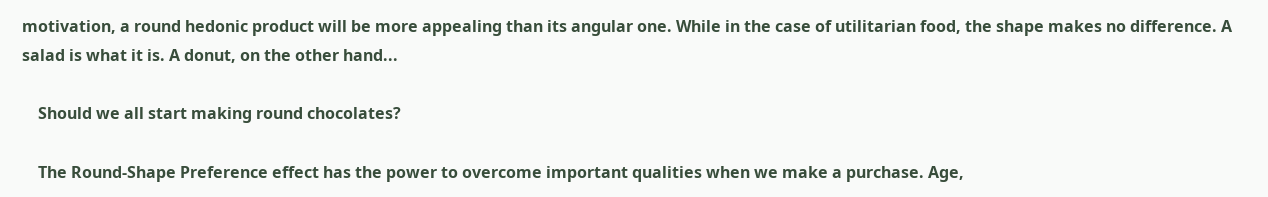motivation, a round hedonic product will be more appealing than its angular one. While in the case of utilitarian food, the shape makes no difference. A salad is what it is. A donut, on the other hand...

    Should we all start making round chocolates?

    The Round-Shape Preference effect has the power to overcome important qualities when we make a purchase. Age,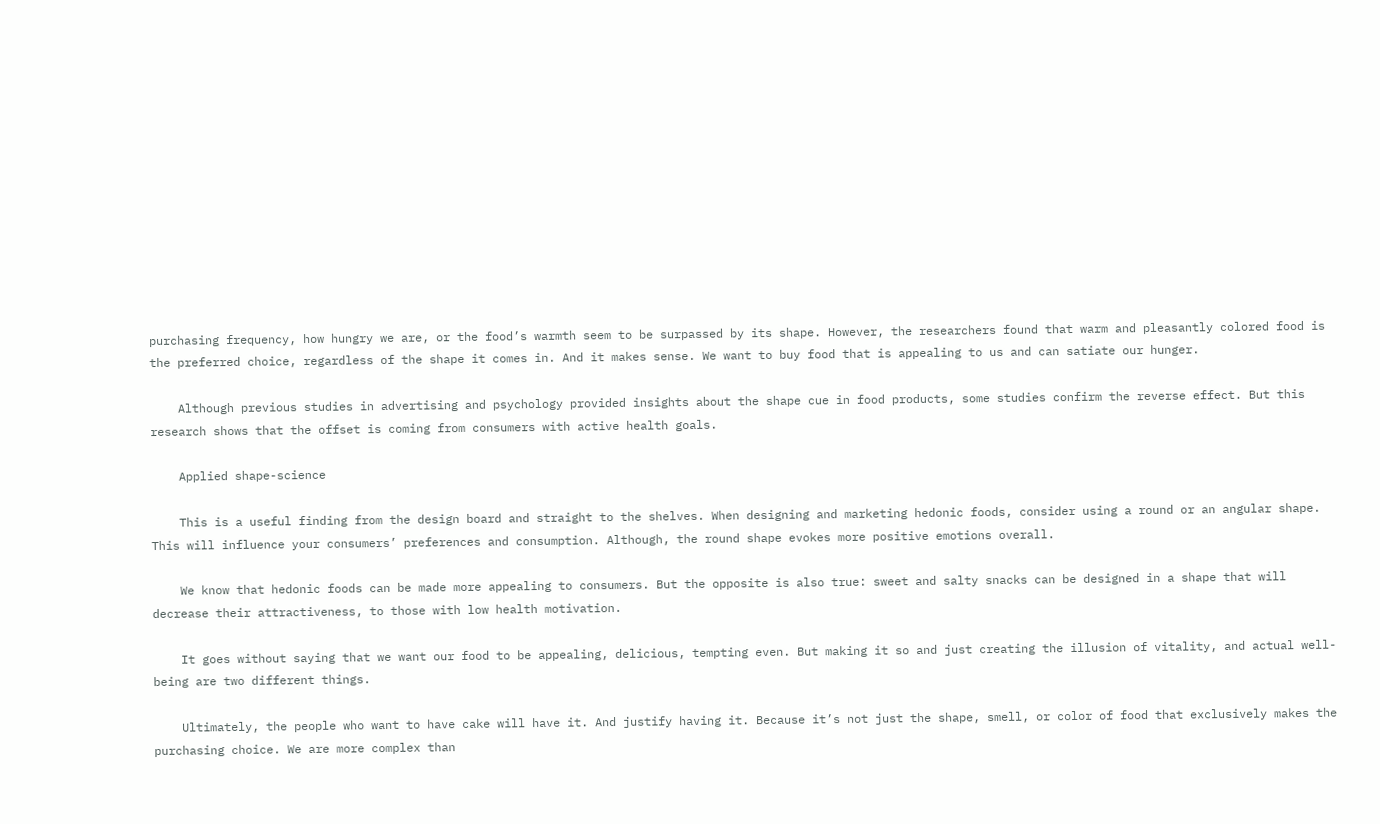purchasing frequency, how hungry we are, or the food’s warmth seem to be surpassed by its shape. However, the researchers found that warm and pleasantly colored food is the preferred choice, regardless of the shape it comes in. And it makes sense. We want to buy food that is appealing to us and can satiate our hunger.

    Although previous studies in advertising and psychology provided insights about the shape cue in food products, some studies confirm the reverse effect. But this research shows that the offset is coming from consumers with active health goals.

    Applied shape-science

    This is a useful finding from the design board and straight to the shelves. When designing and marketing hedonic foods, consider using a round or an angular shape. This will influence your consumers’ preferences and consumption. Although, the round shape evokes more positive emotions overall.

    We know that hedonic foods can be made more appealing to consumers. But the opposite is also true: sweet and salty snacks can be designed in a shape that will decrease their attractiveness, to those with low health motivation.

    It goes without saying that we want our food to be appealing, delicious, tempting even. But making it so and just creating the illusion of vitality, and actual well-being are two different things.

    Ultimately, the people who want to have cake will have it. And justify having it. Because it’s not just the shape, smell, or color of food that exclusively makes the purchasing choice. We are more complex than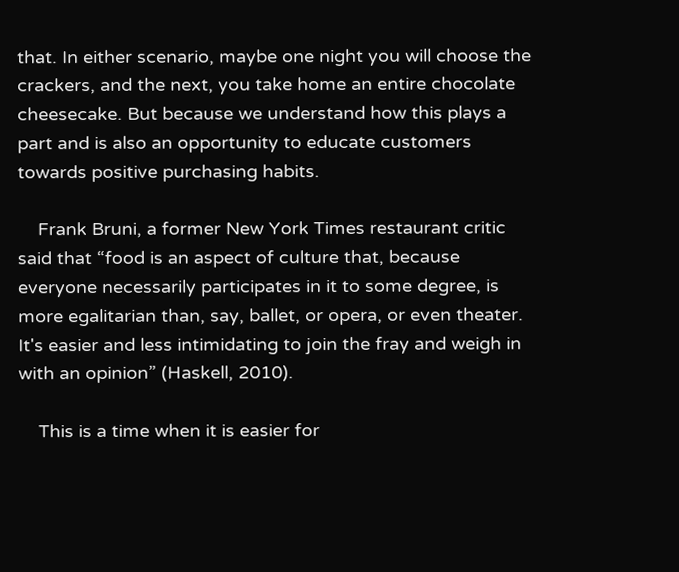that. In either scenario, maybe one night you will choose the crackers, and the next, you take home an entire chocolate cheesecake. But because we understand how this plays a part and is also an opportunity to educate customers towards positive purchasing habits.

    Frank Bruni, a former New York Times restaurant critic said that “food is an aspect of culture that, because everyone necessarily participates in it to some degree, is more egalitarian than, say, ballet, or opera, or even theater. It's easier and less intimidating to join the fray and weigh in with an opinion” (Haskell, 2010).

    This is a time when it is easier for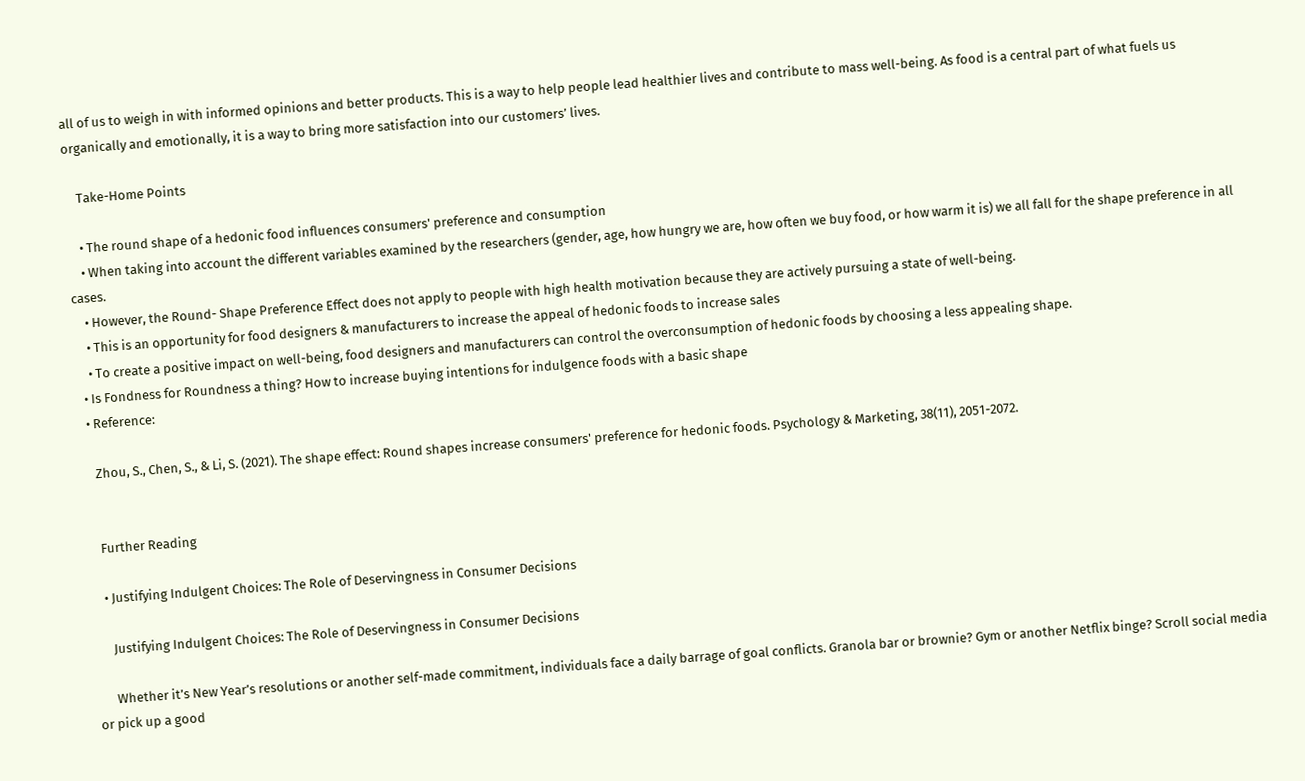all of us to weigh in with informed opinions and better products. This is a way to help people lead healthier lives and contribute to mass well-being. As food is a central part of what fuels us organically and emotionally, it is a way to bring more satisfaction into our customers’ lives.

    Take-Home Points

    • The round shape of a hedonic food influences consumers' preference and consumption
    • When taking into account the different variables examined by the researchers (gender, age, how hungry we are, how often we buy food, or how warm it is) we all fall for the shape preference in all cases.
    • However, the Round- Shape Preference Effect does not apply to people with high health motivation because they are actively pursuing a state of well-being.
    • This is an opportunity for food designers & manufacturers to increase the appeal of hedonic foods to increase sales
    • To create a positive impact on well-being, food designers and manufacturers can control the overconsumption of hedonic foods by choosing a less appealing shape.
  • Is Fondness for Roundness a thing? How to increase buying intentions for indulgence foods with a basic shape
  • Reference:

    Zhou, S., Chen, S., & Li, S. (2021). The shape effect: Round shapes increase consumers' preference for hedonic foods. Psychology & Marketing, 38(11), 2051-2072.


    Further Reading

    • Justifying Indulgent Choices: The Role of Deservingness in Consumer Decisions

      Justifying Indulgent Choices: The Role of Deservingness in Consumer Decisions

      Whether it’s New Year’s resolutions or another self-made commitment, individuals face a daily barrage of goal conflicts. Granola bar or brownie? Gym or another Netflix binge? Scroll social media or pick up a good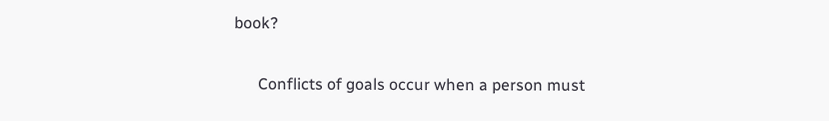book?

      Conflicts of goals occur when a person must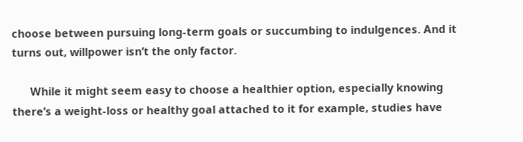choose between pursuing long-term goals or succumbing to indulgences. And it turns out, willpower isn’t the only factor.

      While it might seem easy to choose a healthier option, especially knowing there’s a weight-loss or healthy goal attached to it for example, studies have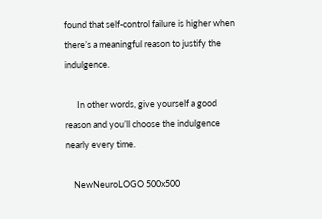found that self-control failure is higher when there’s a meaningful reason to justify the indulgence.

      In other words, give yourself a good reason and you’ll choose the indulgence nearly every time.

    NewNeuroLOGO 500x500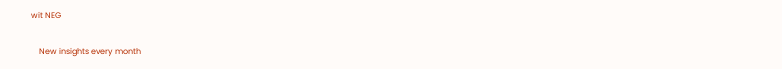wit NEG

    New insights every month